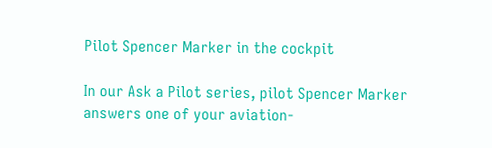Pilot Spencer Marker in the cockpit

In our Ask a Pilot series, pilot Spencer Marker answers one of your aviation-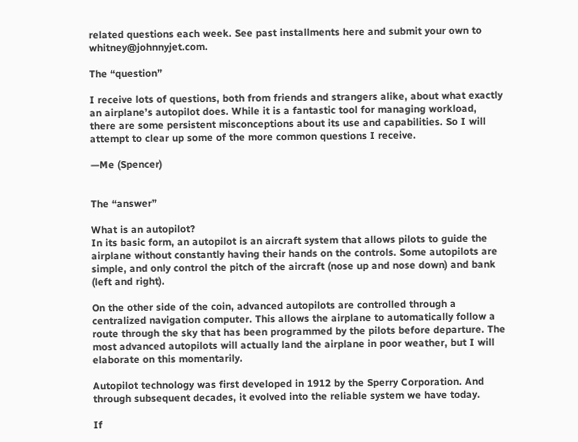related questions each week. See past installments here and submit your own to whitney@johnnyjet.com.

The “question”

I receive lots of questions, both from friends and strangers alike, about what exactly an airplane’s autopilot does. While it is a fantastic tool for managing workload, there are some persistent misconceptions about its use and capabilities. So I will attempt to clear up some of the more common questions I receive.

—Me (Spencer)


The “answer”

What is an autopilot?
In its basic form, an autopilot is an aircraft system that allows pilots to guide the airplane without constantly having their hands on the controls. Some autopilots are simple, and only control the pitch of the aircraft (nose up and nose down) and bank (left and right).

On the other side of the coin, advanced autopilots are controlled through a centralized navigation computer. This allows the airplane to automatically follow a route through the sky that has been programmed by the pilots before departure. The most advanced autopilots will actually land the airplane in poor weather, but I will elaborate on this momentarily.

Autopilot technology was first developed in 1912 by the Sperry Corporation. And through subsequent decades, it evolved into the reliable system we have today.

If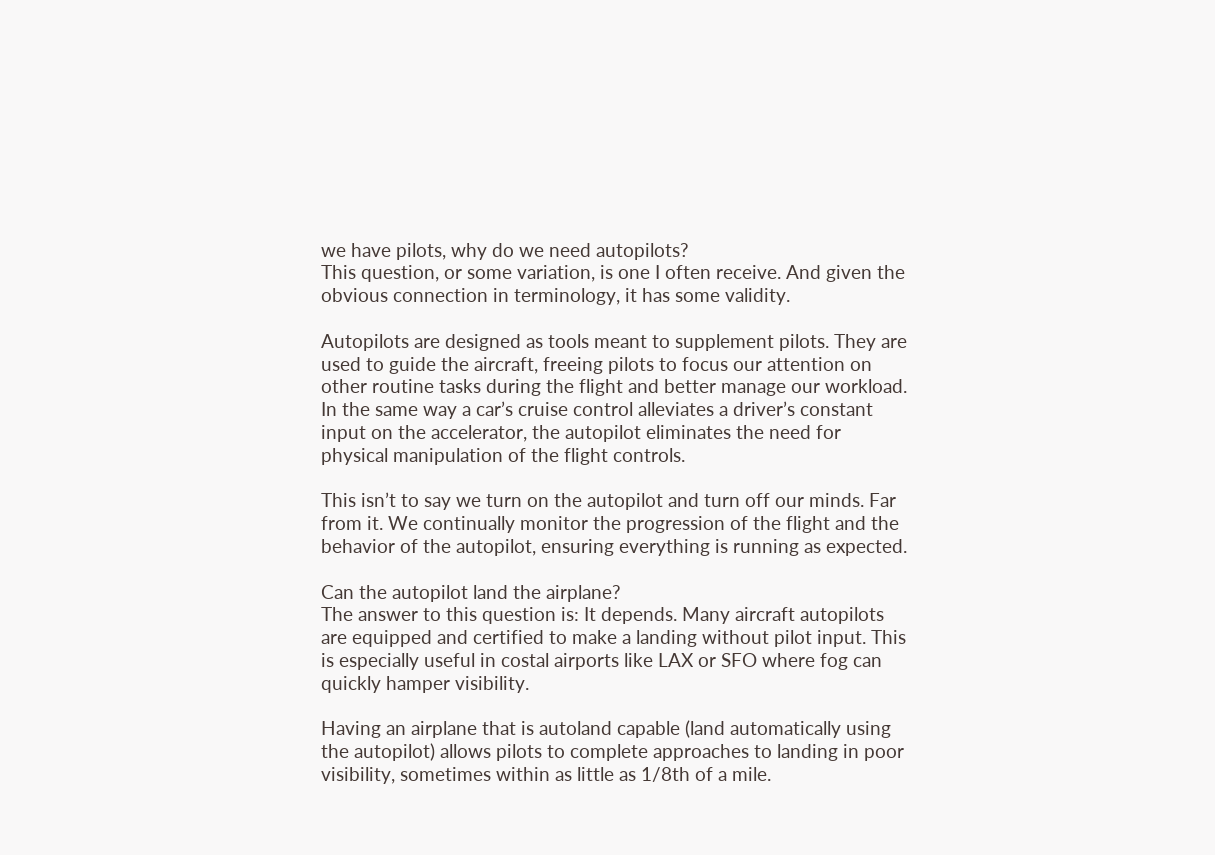we have pilots, why do we need autopilots?
This question, or some variation, is one I often receive. And given the obvious connection in terminology, it has some validity.

Autopilots are designed as tools meant to supplement pilots. They are used to guide the aircraft, freeing pilots to focus our attention on other routine tasks during the flight and better manage our workload. In the same way a car’s cruise control alleviates a driver’s constant input on the accelerator, the autopilot eliminates the need for physical manipulation of the flight controls.

This isn’t to say we turn on the autopilot and turn off our minds. Far from it. We continually monitor the progression of the flight and the behavior of the autopilot, ensuring everything is running as expected.

Can the autopilot land the airplane?
The answer to this question is: It depends. Many aircraft autopilots are equipped and certified to make a landing without pilot input. This is especially useful in costal airports like LAX or SFO where fog can quickly hamper visibility.

Having an airplane that is autoland capable (land automatically using the autopilot) allows pilots to complete approaches to landing in poor visibility, sometimes within as little as 1/8th of a mile.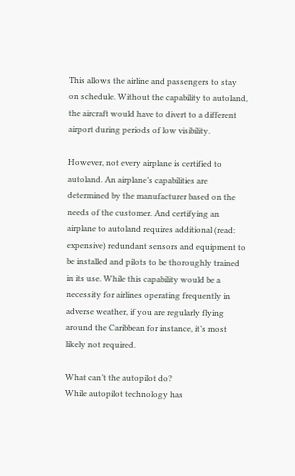This allows the airline and passengers to stay on schedule. Without the capability to autoland, the aircraft would have to divert to a different airport during periods of low visibility.

However, not every airplane is certified to autoland. An airplane’s capabilities are determined by the manufacturer based on the needs of the customer. And certifying an airplane to autoland requires additional (read: expensive) redundant sensors and equipment to be installed and pilots to be thoroughly trained in its use. While this capability would be a necessity for airlines operating frequently in adverse weather, if you are regularly flying around the Caribbean for instance, it’s most likely not required.

What can’t the autopilot do?
While autopilot technology has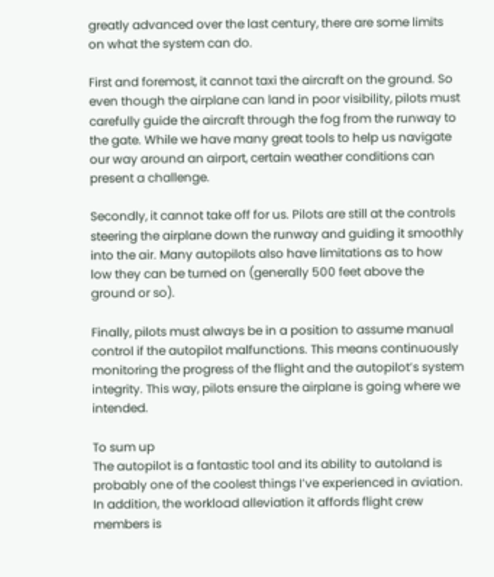greatly advanced over the last century, there are some limits on what the system can do.

First and foremost, it cannot taxi the aircraft on the ground. So even though the airplane can land in poor visibility, pilots must carefully guide the aircraft through the fog from the runway to the gate. While we have many great tools to help us navigate our way around an airport, certain weather conditions can present a challenge.

Secondly, it cannot take off for us. Pilots are still at the controls steering the airplane down the runway and guiding it smoothly into the air. Many autopilots also have limitations as to how low they can be turned on (generally 500 feet above the ground or so).

Finally, pilots must always be in a position to assume manual control if the autopilot malfunctions. This means continuously monitoring the progress of the flight and the autopilot’s system integrity. This way, pilots ensure the airplane is going where we intended.

To sum up
The autopilot is a fantastic tool and its ability to autoland is probably one of the coolest things I’ve experienced in aviation. In addition, the workload alleviation it affords flight crew members is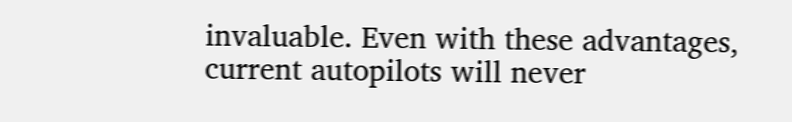invaluable. Even with these advantages, current autopilots will never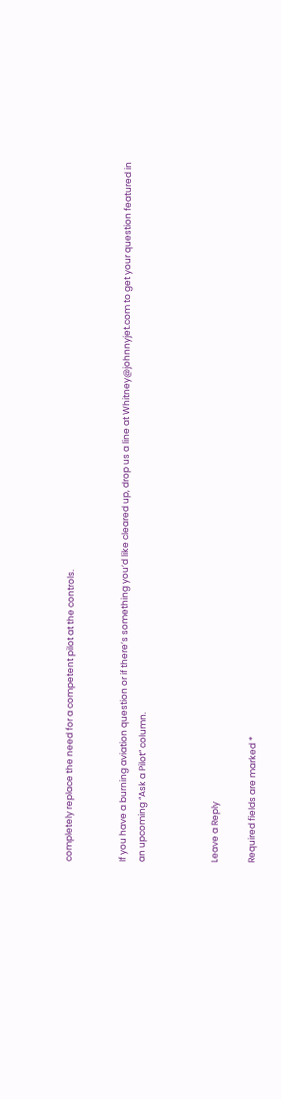completely replace the need for a competent pilot at the controls.


If you have a burning aviation question or if there’s something you’d like cleared up, drop us a line at Whitney@johnnyjet.com to get your question featured in an upcoming “Ask a Pilot” column.



Leave a Reply

Required fields are marked *